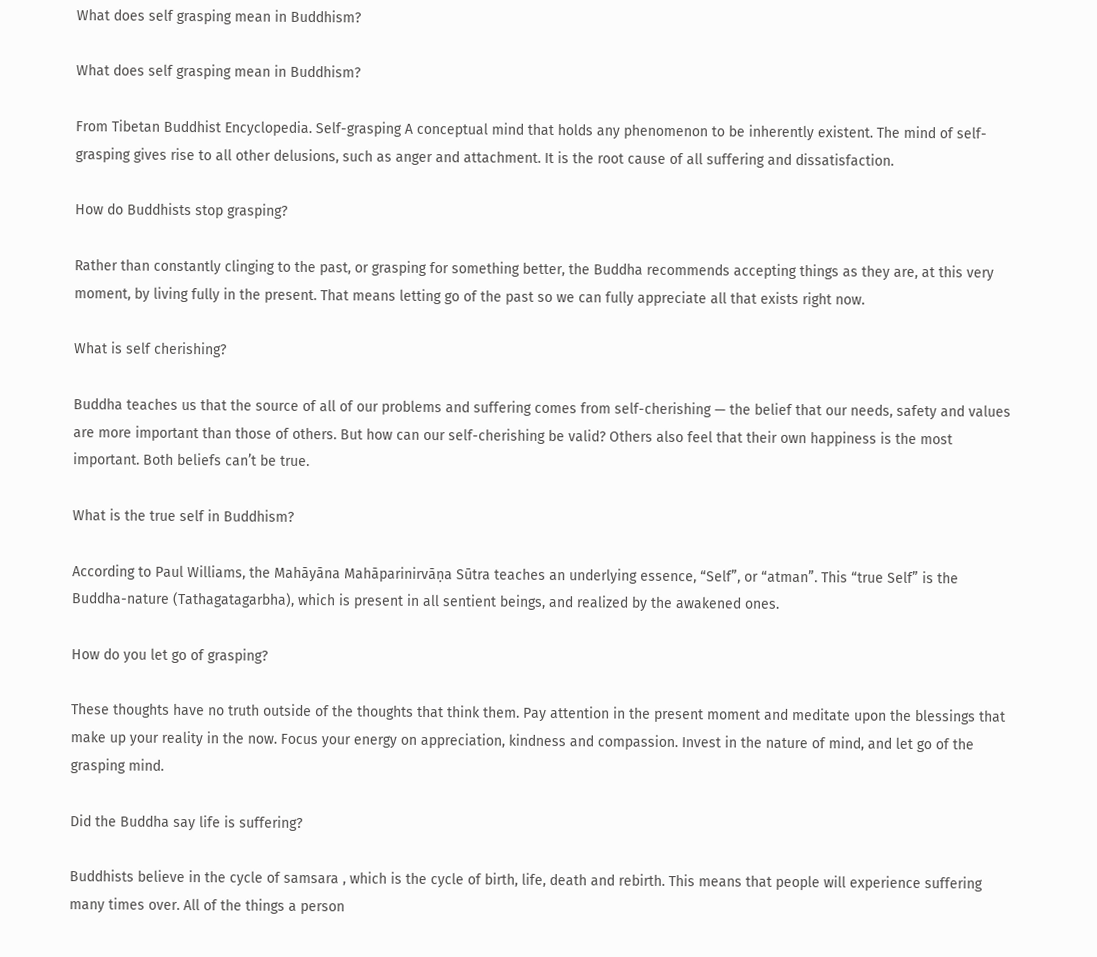What does self grasping mean in Buddhism?

What does self grasping mean in Buddhism?

From Tibetan Buddhist Encyclopedia. Self-grasping A conceptual mind that holds any phenomenon to be inherently existent. The mind of self-grasping gives rise to all other delusions, such as anger and attachment. It is the root cause of all suffering and dissatisfaction.

How do Buddhists stop grasping?

Rather than constantly clinging to the past, or grasping for something better, the Buddha recommends accepting things as they are, at this very moment, by living fully in the present. That means letting go of the past so we can fully appreciate all that exists right now.

What is self cherishing?

Buddha teaches us that the source of all of our problems and suffering comes from self-cherishing — the belief that our needs, safety and values are more important than those of others. But how can our self-cherishing be valid? Others also feel that their own happiness is the most important. Both beliefs can’t be true.

What is the true self in Buddhism?

According to Paul Williams, the Mahāyāna Mahāparinirvāṇa Sūtra teaches an underlying essence, “Self”, or “atman”. This “true Self” is the Buddha-nature (Tathagatagarbha), which is present in all sentient beings, and realized by the awakened ones.

How do you let go of grasping?

These thoughts have no truth outside of the thoughts that think them. Pay attention in the present moment and meditate upon the blessings that make up your reality in the now. Focus your energy on appreciation, kindness and compassion. Invest in the nature of mind, and let go of the grasping mind.

Did the Buddha say life is suffering?

Buddhists believe in the cycle of samsara , which is the cycle of birth, life, death and rebirth. This means that people will experience suffering many times over. All of the things a person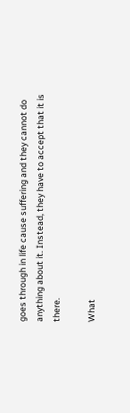goes through in life cause suffering and they cannot do anything about it. Instead, they have to accept that it is there.

What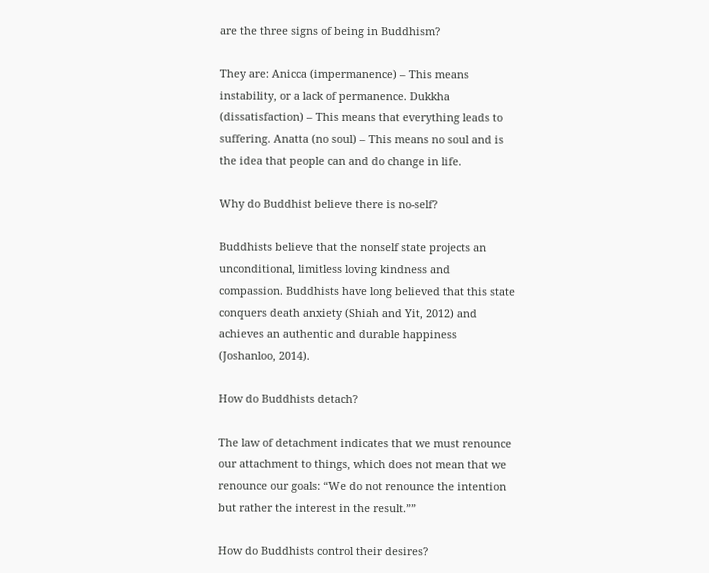are the three signs of being in Buddhism?

They are: Anicca (impermanence) – This means instability, or a lack of permanence. Dukkha (dissatisfaction) – This means that everything leads to suffering. Anatta (no soul) – This means no soul and is the idea that people can and do change in life.

Why do Buddhist believe there is no-self?

Buddhists believe that the nonself state projects an unconditional, limitless loving kindness and compassion. Buddhists have long believed that this state conquers death anxiety (Shiah and Yit, 2012) and achieves an authentic and durable happiness (Joshanloo, 2014).

How do Buddhists detach?

The law of detachment indicates that we must renounce our attachment to things, which does not mean that we renounce our goals: “We do not renounce the intention but rather the interest in the result.””

How do Buddhists control their desires?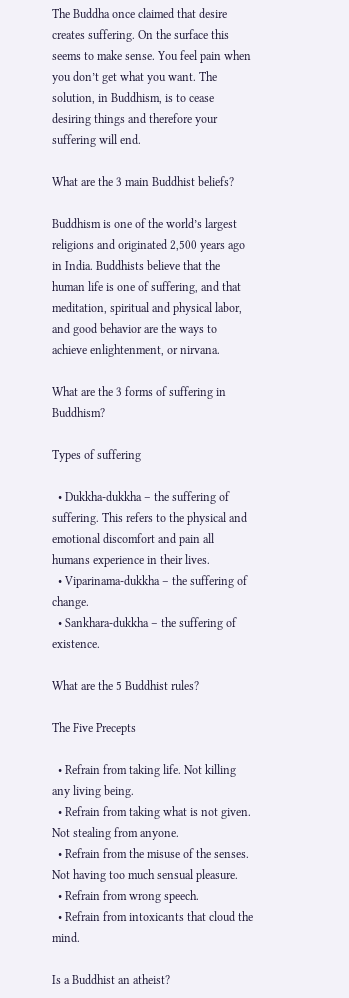The Buddha once claimed that desire creates suffering. On the surface this seems to make sense. You feel pain when you don’t get what you want. The solution, in Buddhism, is to cease desiring things and therefore your suffering will end.

What are the 3 main Buddhist beliefs?

Buddhism is one of the world’s largest religions and originated 2,500 years ago in India. Buddhists believe that the human life is one of suffering, and that meditation, spiritual and physical labor, and good behavior are the ways to achieve enlightenment, or nirvana.

What are the 3 forms of suffering in Buddhism?

Types of suffering

  • Dukkha-dukkha – the suffering of suffering. This refers to the physical and emotional discomfort and pain all humans experience in their lives.
  • Viparinama-dukkha – the suffering of change.
  • Sankhara-dukkha – the suffering of existence.

What are the 5 Buddhist rules?

The Five Precepts

  • Refrain from taking life. Not killing any living being.
  • Refrain from taking what is not given. Not stealing from anyone.
  • Refrain from the misuse of the senses. Not having too much sensual pleasure.
  • Refrain from wrong speech.
  • Refrain from intoxicants that cloud the mind.

Is a Buddhist an atheist?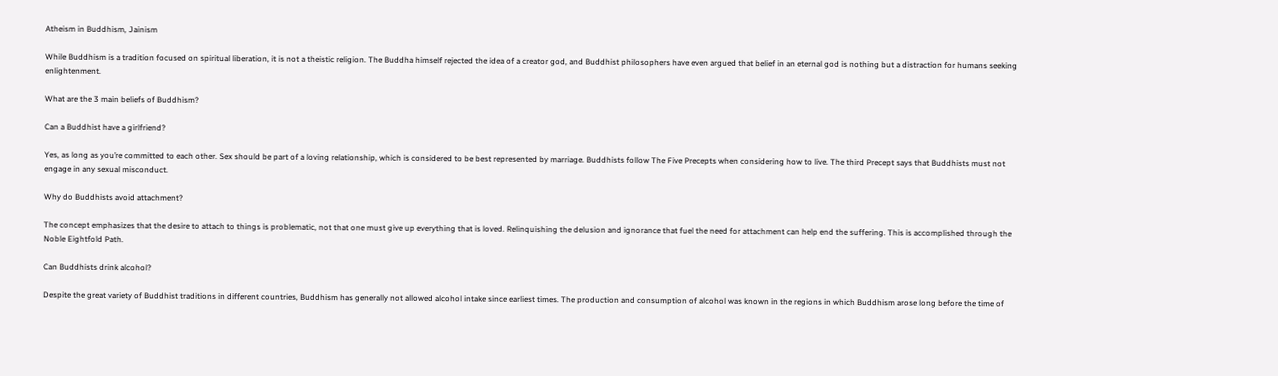Atheism in Buddhism, Jainism

While Buddhism is a tradition focused on spiritual liberation, it is not a theistic religion. The Buddha himself rejected the idea of a creator god, and Buddhist philosophers have even argued that belief in an eternal god is nothing but a distraction for humans seeking enlightenment.

What are the 3 main beliefs of Buddhism?

Can a Buddhist have a girlfriend?

Yes, as long as you’re committed to each other. Sex should be part of a loving relationship, which is considered to be best represented by marriage. Buddhists follow The Five Precepts when considering how to live. The third Precept says that Buddhists must not engage in any sexual misconduct.

Why do Buddhists avoid attachment?

The concept emphasizes that the desire to attach to things is problematic, not that one must give up everything that is loved. Relinquishing the delusion and ignorance that fuel the need for attachment can help end the suffering. This is accomplished through the Noble Eightfold Path.

Can Buddhists drink alcohol?

Despite the great variety of Buddhist traditions in different countries, Buddhism has generally not allowed alcohol intake since earliest times. The production and consumption of alcohol was known in the regions in which Buddhism arose long before the time of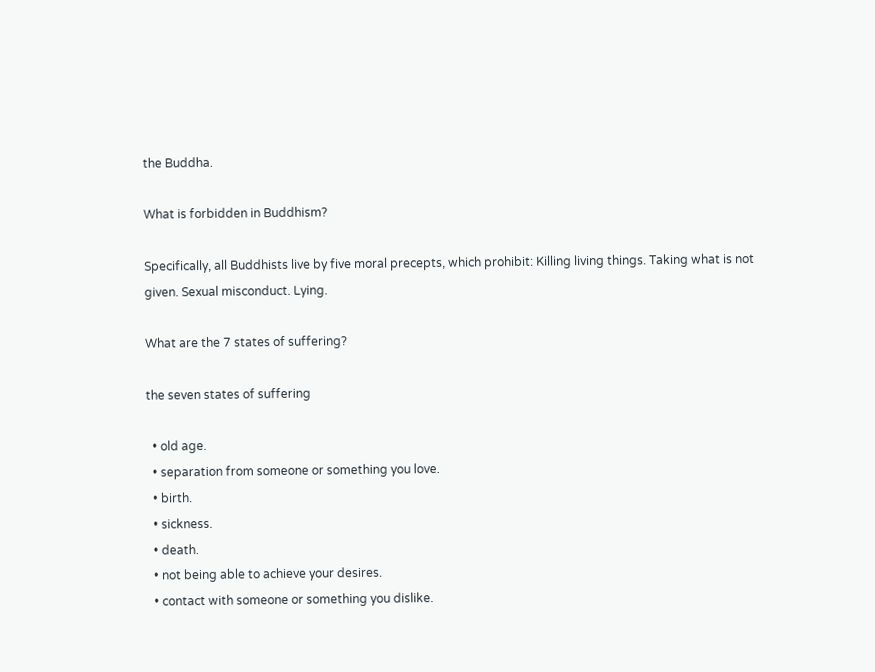the Buddha.

What is forbidden in Buddhism?

Specifically, all Buddhists live by five moral precepts, which prohibit: Killing living things. Taking what is not given. Sexual misconduct. Lying.

What are the 7 states of suffering?

the seven states of suffering

  • old age.
  • separation from someone or something you love.
  • birth.
  • sickness.
  • death.
  • not being able to achieve your desires.
  • contact with someone or something you dislike.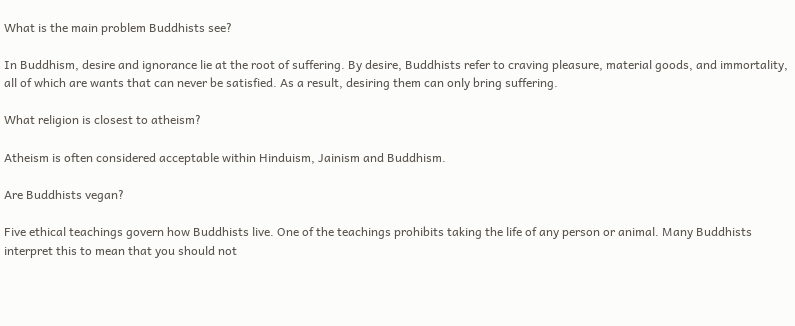What is the main problem Buddhists see?

In Buddhism, desire and ignorance lie at the root of suffering. By desire, Buddhists refer to craving pleasure, material goods, and immortality, all of which are wants that can never be satisfied. As a result, desiring them can only bring suffering.

What religion is closest to atheism?

Atheism is often considered acceptable within Hinduism, Jainism and Buddhism.

Are Buddhists vegan?

Five ethical teachings govern how Buddhists live. One of the teachings prohibits taking the life of any person or animal. Many Buddhists interpret this to mean that you should not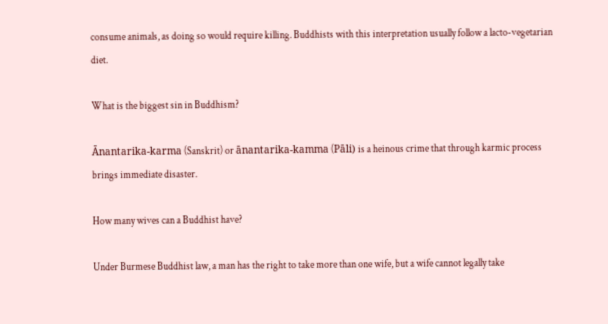consume animals, as doing so would require killing. Buddhists with this interpretation usually follow a lacto-vegetarian diet.

What is the biggest sin in Buddhism?

Ānantarika-karma (Sanskrit) or ānantarika-kamma (Pāli) is a heinous crime that through karmic process brings immediate disaster.

How many wives can a Buddhist have?

Under Burmese Buddhist law, a man has the right to take more than one wife, but a wife cannot legally take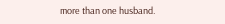more than one husband.